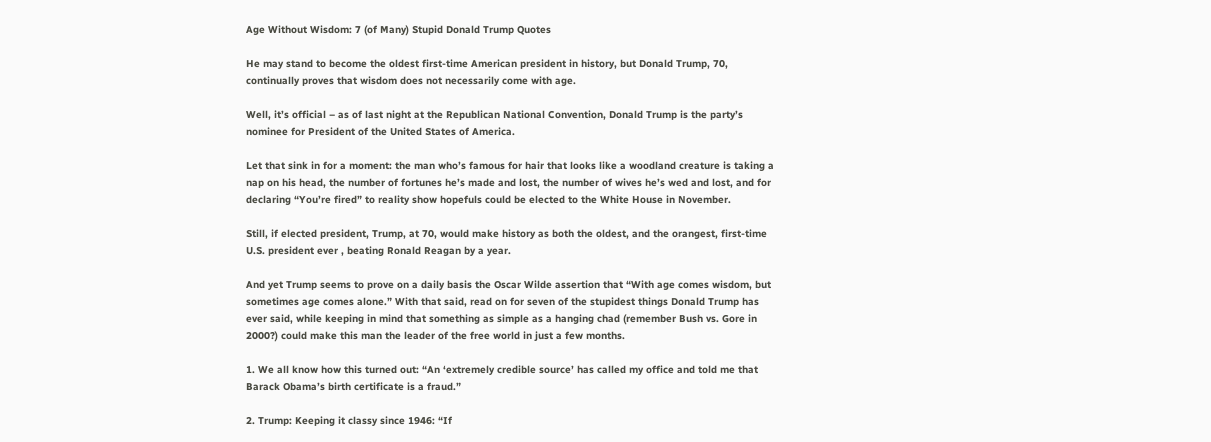Age Without Wisdom: 7 (of Many) Stupid Donald Trump Quotes

He may stand to become the oldest first-time American president in history, but Donald Trump, 70, continually proves that wisdom does not necessarily come with age.

Well, it’s official – as of last night at the Republican National Convention, Donald Trump is the party’s nominee for President of the United States of America.

Let that sink in for a moment: the man who’s famous for hair that looks like a woodland creature is taking a nap on his head, the number of fortunes he’s made and lost, the number of wives he’s wed and lost, and for declaring “You’re fired” to reality show hopefuls could be elected to the White House in November.

Still, if elected president, Trump, at 70, would make history as both the oldest, and the orangest, first-time U.S. president ever , beating Ronald Reagan by a year.

And yet Trump seems to prove on a daily basis the Oscar Wilde assertion that “With age comes wisdom, but sometimes age comes alone.” With that said, read on for seven of the stupidest things Donald Trump has ever said, while keeping in mind that something as simple as a hanging chad (remember Bush vs. Gore in 2000?) could make this man the leader of the free world in just a few months.

1. We all know how this turned out: “An ‘extremely credible source’ has called my office and told me that Barack Obama’s birth certificate is a fraud.”

2. Trump: Keeping it classy since 1946: “If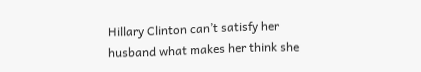Hillary Clinton can’t satisfy her husband what makes her think she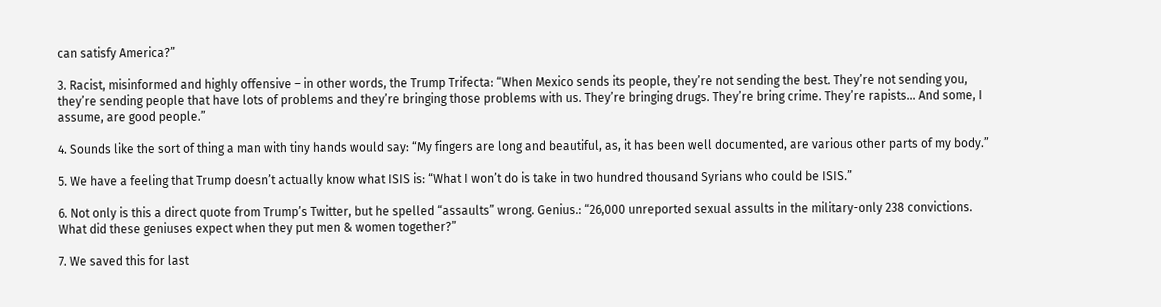can satisfy America?”

3. Racist, misinformed and highly offensive – in other words, the Trump Trifecta: “When Mexico sends its people, they’re not sending the best. They’re not sending you, they’re sending people that have lots of problems and they’re bringing those problems with us. They’re bringing drugs. They’re bring crime. They’re rapists… And some, I assume, are good people.”

4. Sounds like the sort of thing a man with tiny hands would say: “My fingers are long and beautiful, as, it has been well documented, are various other parts of my body.”

5. We have a feeling that Trump doesn’t actually know what ISIS is: “What I won’t do is take in two hundred thousand Syrians who could be ISIS.”

6. Not only is this a direct quote from Trump’s Twitter, but he spelled “assaults” wrong. Genius.: “26,000 unreported sexual assults in the military-only 238 convictions. What did these geniuses expect when they put men & women together?”

7. We saved this for last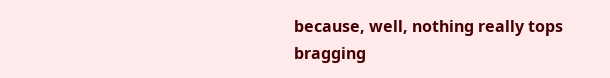because, well, nothing really tops bragging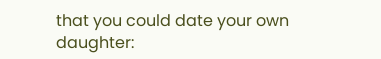that you could date your own daughter: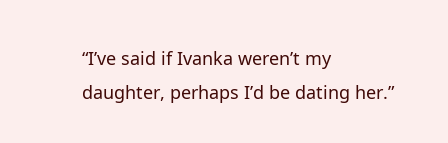“I’ve said if Ivanka weren’t my daughter, perhaps I’d be dating her.”